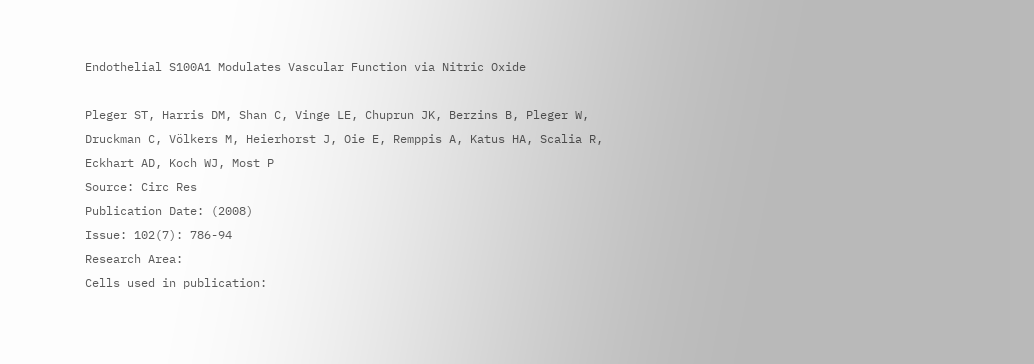Endothelial S100A1 Modulates Vascular Function via Nitric Oxide

Pleger ST, Harris DM, Shan C, Vinge LE, Chuprun JK, Berzins B, Pleger W, Druckman C, Völkers M, Heierhorst J, Oie E, Remppis A, Katus HA, Scalia R, Eckhart AD, Koch WJ, Most P
Source: Circ Res
Publication Date: (2008)
Issue: 102(7): 786-94
Research Area:
Cells used in publication: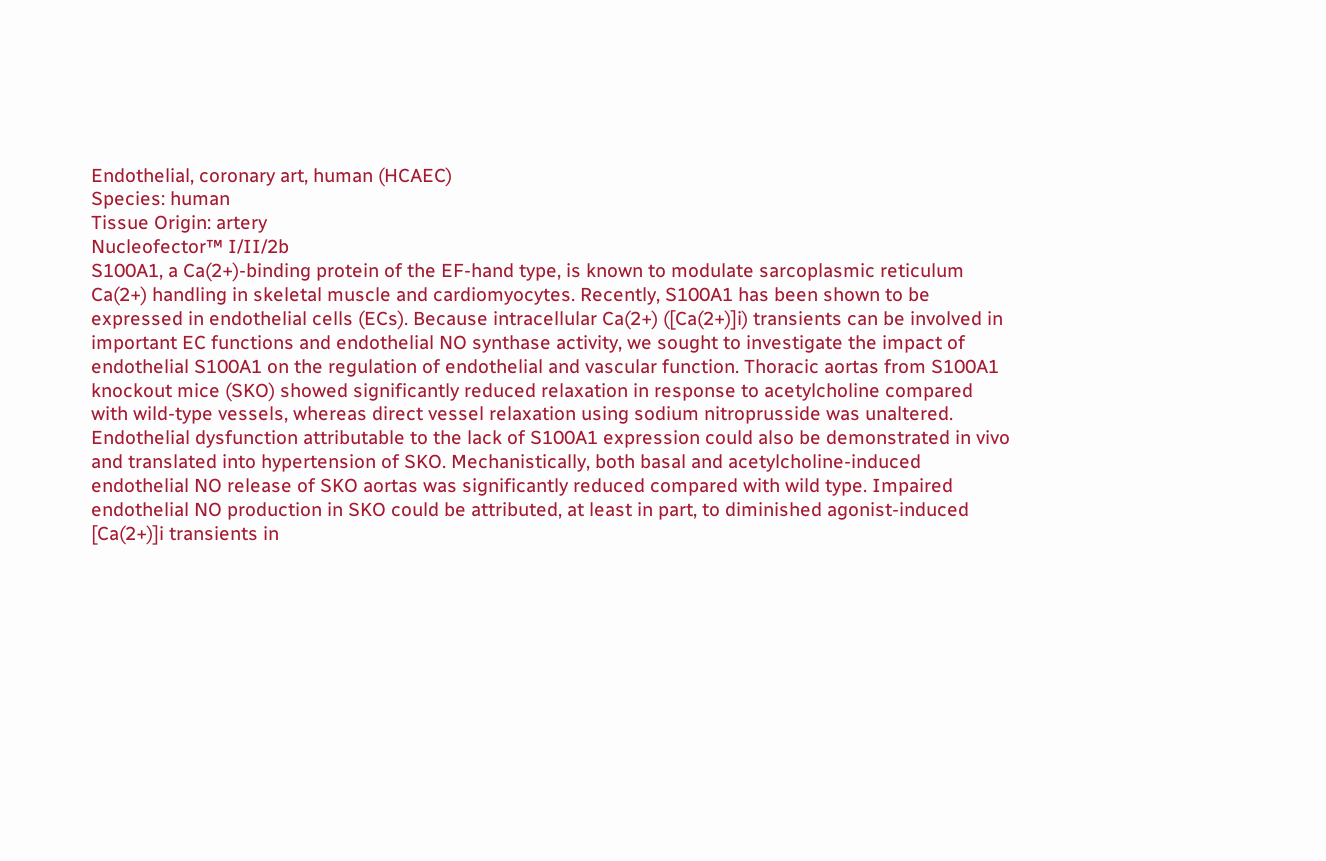Endothelial, coronary art, human (HCAEC)
Species: human
Tissue Origin: artery
Nucleofector™ I/II/2b
S100A1, a Ca(2+)-binding protein of the EF-hand type, is known to modulate sarcoplasmic reticulum Ca(2+) handling in skeletal muscle and cardiomyocytes. Recently, S100A1 has been shown to be expressed in endothelial cells (ECs). Because intracellular Ca(2+) ([Ca(2+)]i) transients can be involved in important EC functions and endothelial NO synthase activity, we sought to investigate the impact of endothelial S100A1 on the regulation of endothelial and vascular function. Thoracic aortas from S100A1 knockout mice (SKO) showed significantly reduced relaxation in response to acetylcholine compared with wild-type vessels, whereas direct vessel relaxation using sodium nitroprusside was unaltered. Endothelial dysfunction attributable to the lack of S100A1 expression could also be demonstrated in vivo and translated into hypertension of SKO. Mechanistically, both basal and acetylcholine-induced endothelial NO release of SKO aortas was significantly reduced compared with wild type. Impaired endothelial NO production in SKO could be attributed, at least in part, to diminished agonist-induced [Ca(2+)]i transients in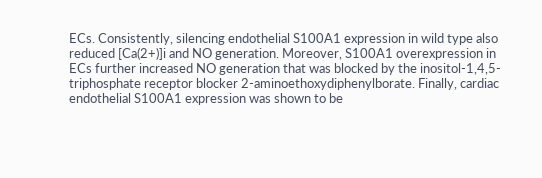ECs. Consistently, silencing endothelial S100A1 expression in wild type also reduced [Ca(2+)]i and NO generation. Moreover, S100A1 overexpression in ECs further increased NO generation that was blocked by the inositol-1,4,5-triphosphate receptor blocker 2-aminoethoxydiphenylborate. Finally, cardiac endothelial S100A1 expression was shown to be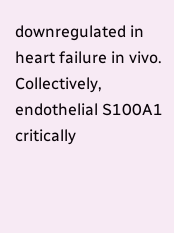downregulated in heart failure in vivo. Collectively, endothelial S100A1 critically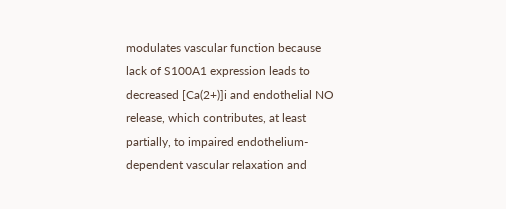modulates vascular function because lack of S100A1 expression leads to decreased [Ca(2+)]i and endothelial NO release, which contributes, at least partially, to impaired endothelium-dependent vascular relaxation and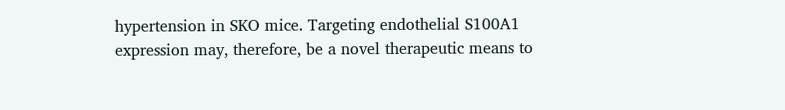hypertension in SKO mice. Targeting endothelial S100A1 expression may, therefore, be a novel therapeutic means to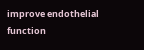improve endothelial function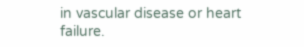in vascular disease or heart failure.